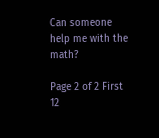Can someone help me with the math?

Page 2 of 2 First 12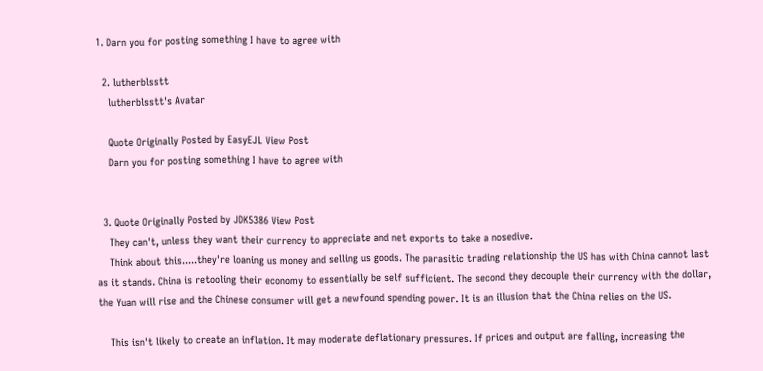1. Darn you for posting something I have to agree with

  2. lutherblsstt
    lutherblsstt's Avatar

    Quote Originally Posted by EasyEJL View Post
    Darn you for posting something I have to agree with


  3. Quote Originally Posted by JDK5386 View Post
    They can't, unless they want their currency to appreciate and net exports to take a nosedive.
    Think about this.....they're loaning us money and selling us goods. The parasitic trading relationship the US has with China cannot last as it stands. China is retooling their economy to essentially be self sufficient. The second they decouple their currency with the dollar, the Yuan will rise and the Chinese consumer will get a newfound spending power. It is an illusion that the China relies on the US.

    This isn't likely to create an inflation. It may moderate deflationary pressures. If prices and output are falling, increasing the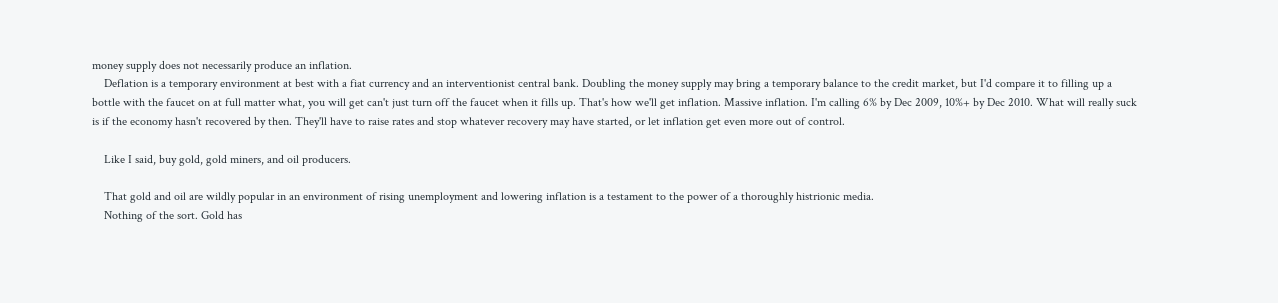money supply does not necessarily produce an inflation.
    Deflation is a temporary environment at best with a fiat currency and an interventionist central bank. Doubling the money supply may bring a temporary balance to the credit market, but I'd compare it to filling up a bottle with the faucet on at full matter what, you will get can't just turn off the faucet when it fills up. That's how we'll get inflation. Massive inflation. I'm calling 6% by Dec 2009, 10%+ by Dec 2010. What will really suck is if the economy hasn't recovered by then. They'll have to raise rates and stop whatever recovery may have started, or let inflation get even more out of control.

    Like I said, buy gold, gold miners, and oil producers.

    That gold and oil are wildly popular in an environment of rising unemployment and lowering inflation is a testament to the power of a thoroughly histrionic media.
    Nothing of the sort. Gold has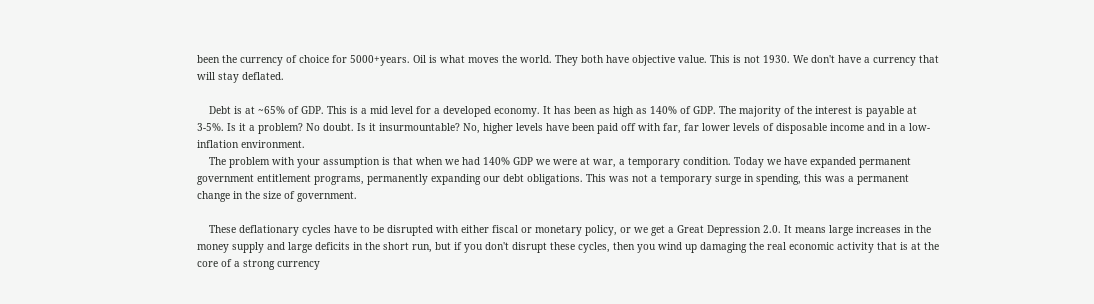been the currency of choice for 5000+years. Oil is what moves the world. They both have objective value. This is not 1930. We don't have a currency that will stay deflated.

    Debt is at ~65% of GDP. This is a mid level for a developed economy. It has been as high as 140% of GDP. The majority of the interest is payable at 3-5%. Is it a problem? No doubt. Is it insurmountable? No, higher levels have been paid off with far, far lower levels of disposable income and in a low-inflation environment.
    The problem with your assumption is that when we had 140% GDP we were at war, a temporary condition. Today we have expanded permanent government entitlement programs, permanently expanding our debt obligations. This was not a temporary surge in spending, this was a permanent change in the size of government.

    These deflationary cycles have to be disrupted with either fiscal or monetary policy, or we get a Great Depression 2.0. It means large increases in the money supply and large deficits in the short run, but if you don't disrupt these cycles, then you wind up damaging the real economic activity that is at the core of a strong currency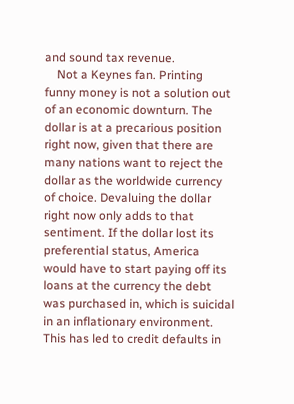and sound tax revenue.
    Not a Keynes fan. Printing funny money is not a solution out of an economic downturn. The dollar is at a precarious position right now, given that there are many nations want to reject the dollar as the worldwide currency of choice. Devaluing the dollar right now only adds to that sentiment. If the dollar lost its preferential status, America would have to start paying off its loans at the currency the debt was purchased in, which is suicidal in an inflationary environment. This has led to credit defaults in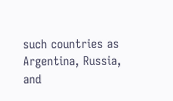such countries as Argentina, Russia, and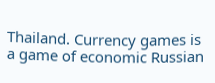Thailand. Currency games is a game of economic Russian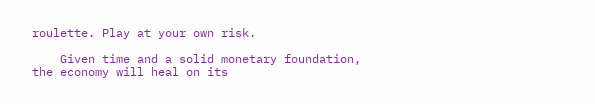roulette. Play at your own risk.

    Given time and a solid monetary foundation, the economy will heal on its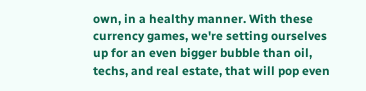own, in a healthy manner. With these currency games, we're setting ourselves up for an even bigger bubble than oil, techs, and real estate, that will pop even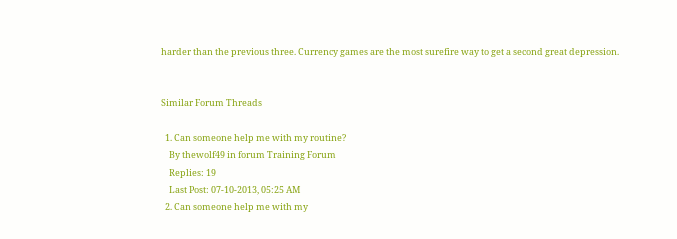harder than the previous three. Currency games are the most surefire way to get a second great depression.


Similar Forum Threads

  1. Can someone help me with my routine?
    By thewolf49 in forum Training Forum
    Replies: 19
    Last Post: 07-10-2013, 05:25 AM
  2. Can someone help me with my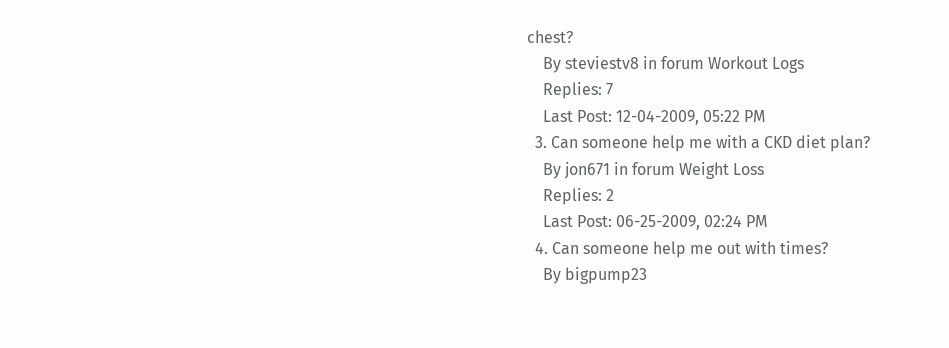chest?
    By steviestv8 in forum Workout Logs
    Replies: 7
    Last Post: 12-04-2009, 05:22 PM
  3. Can someone help me with a CKD diet plan?
    By jon671 in forum Weight Loss
    Replies: 2
    Last Post: 06-25-2009, 02:24 PM
  4. Can someone help me out with times?
    By bigpump23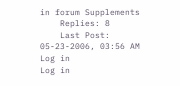in forum Supplements
    Replies: 8
    Last Post: 05-23-2006, 03:56 AM
Log in
Log in